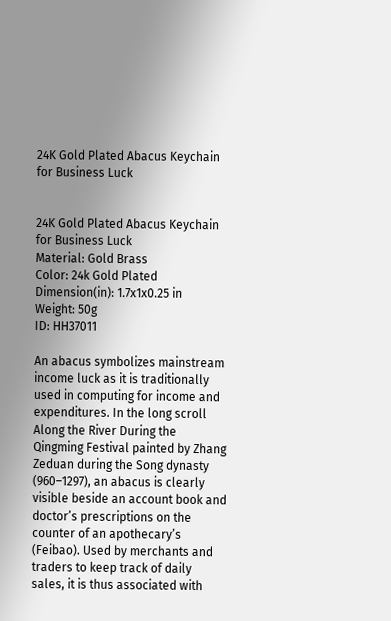24K Gold Plated Abacus Keychain for Business Luck


24K Gold Plated Abacus Keychain for Business Luck
Material: Gold Brass
Color: 24k Gold Plated
Dimension(in): 1.7x1x0.25 in
Weight: 50g
ID: HH37011

An abacus symbolizes mainstream income luck as it is traditionally used in computing for income and expenditures. In the long scroll Along the River During the Qingming Festival painted by Zhang Zeduan during the Song dynasty (960–1297), an abacus is clearly visible beside an account book and doctor’s prescriptions on the counter of an apothecary’s (Feibao). Used by merchants and traders to keep track of daily sales, it is thus associated with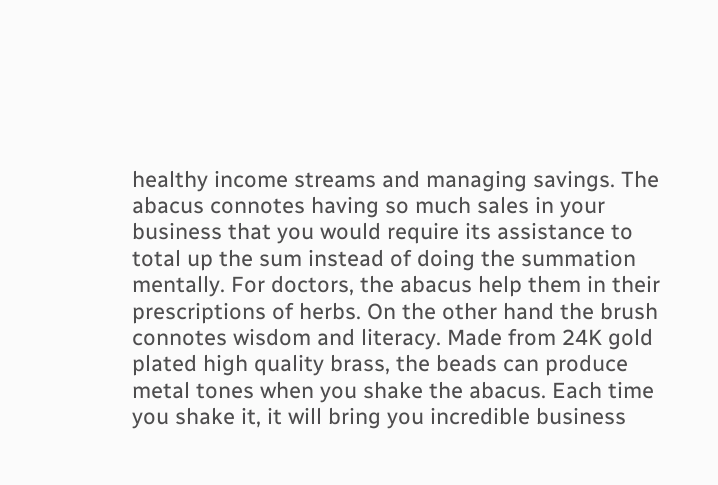healthy income streams and managing savings. The abacus connotes having so much sales in your business that you would require its assistance to total up the sum instead of doing the summation mentally. For doctors, the abacus help them in their prescriptions of herbs. On the other hand the brush connotes wisdom and literacy. Made from 24K gold plated high quality brass, the beads can produce metal tones when you shake the abacus. Each time you shake it, it will bring you incredible business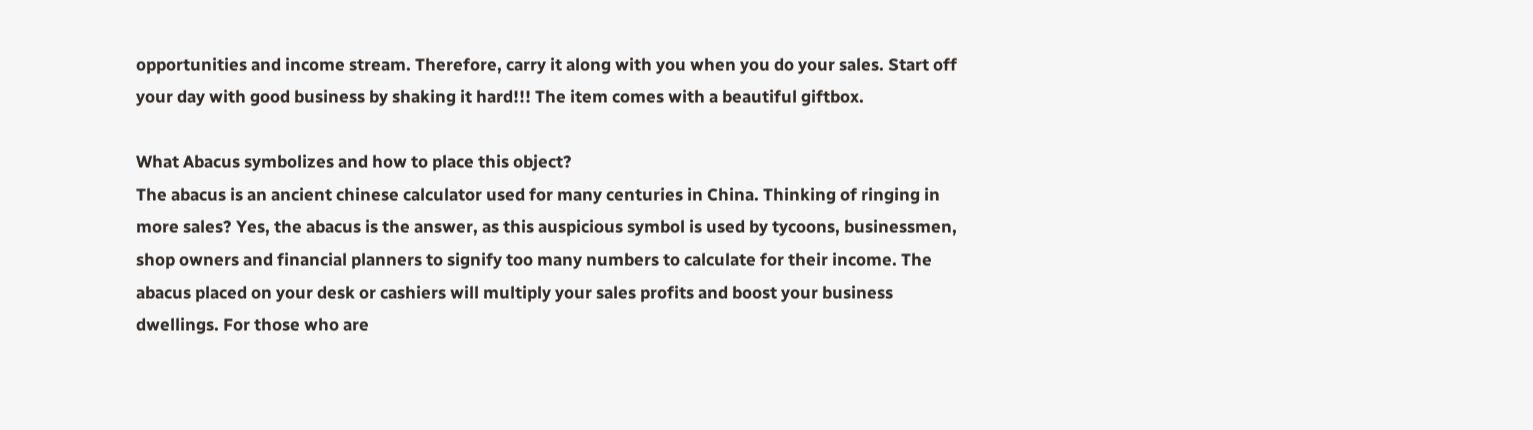opportunities and income stream. Therefore, carry it along with you when you do your sales. Start off your day with good business by shaking it hard!!! The item comes with a beautiful giftbox.

What Abacus symbolizes and how to place this object?
The abacus is an ancient chinese calculator used for many centuries in China. Thinking of ringing in more sales? Yes, the abacus is the answer, as this auspicious symbol is used by tycoons, businessmen, shop owners and financial planners to signify too many numbers to calculate for their income. The abacus placed on your desk or cashiers will multiply your sales profits and boost your business dwellings. For those who are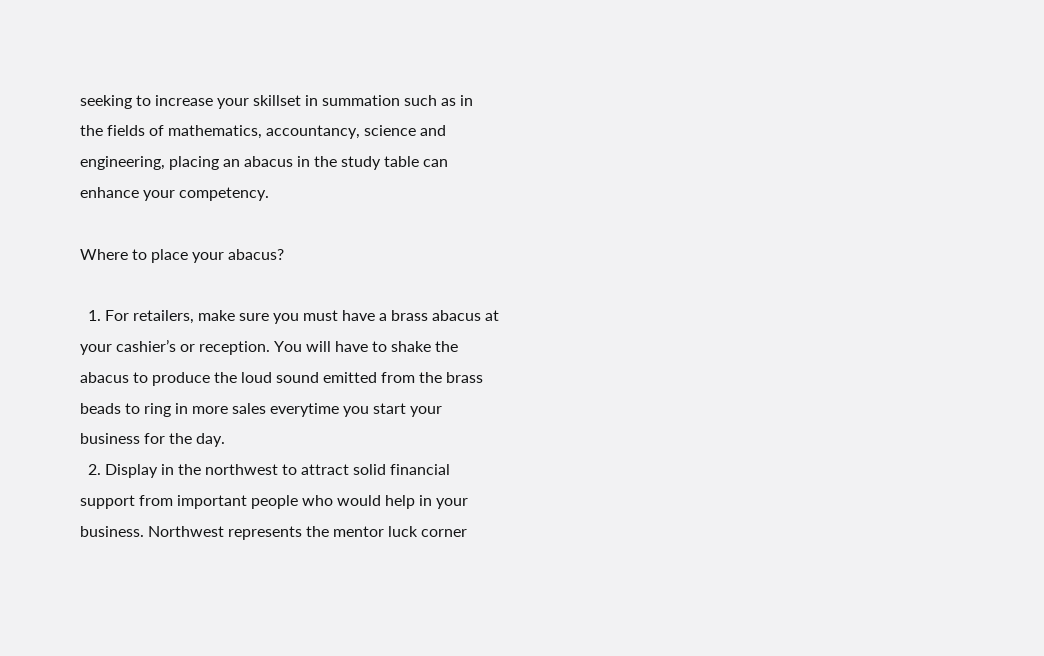seeking to increase your skillset in summation such as in the fields of mathematics, accountancy, science and engineering, placing an abacus in the study table can enhance your competency.

Where to place your abacus?

  1. For retailers, make sure you must have a brass abacus at your cashier’s or reception. You will have to shake the abacus to produce the loud sound emitted from the brass beads to ring in more sales everytime you start your business for the day.
  2. Display in the northwest to attract solid financial support from important people who would help in your business. Northwest represents the mentor luck corner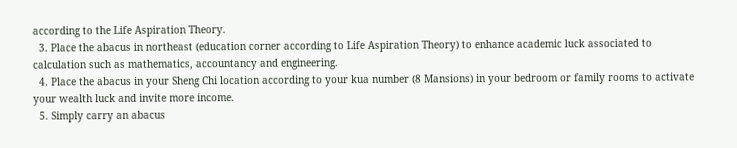according to the Life Aspiration Theory.
  3. Place the abacus in northeast (education corner according to Life Aspiration Theory) to enhance academic luck associated to calculation such as mathematics, accountancy and engineering.
  4. Place the abacus in your Sheng Chi location according to your kua number (8 Mansions) in your bedroom or family rooms to activate your wealth luck and invite more income.
  5. Simply carry an abacus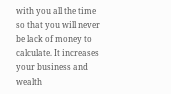with you all the time so that you will never be lack of money to calculate. It increases your business and wealth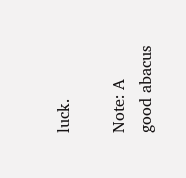luck.

Note: A good abacus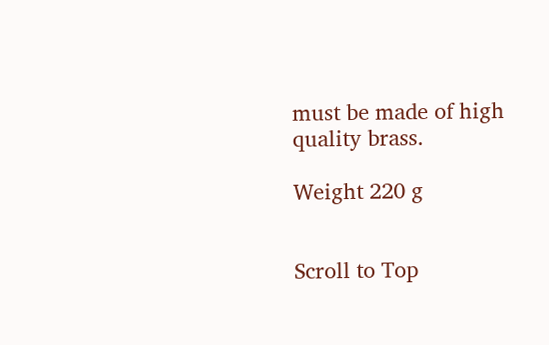must be made of high quality brass.

Weight 220 g


Scroll to Top